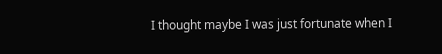I thought maybe I was just fortunate when I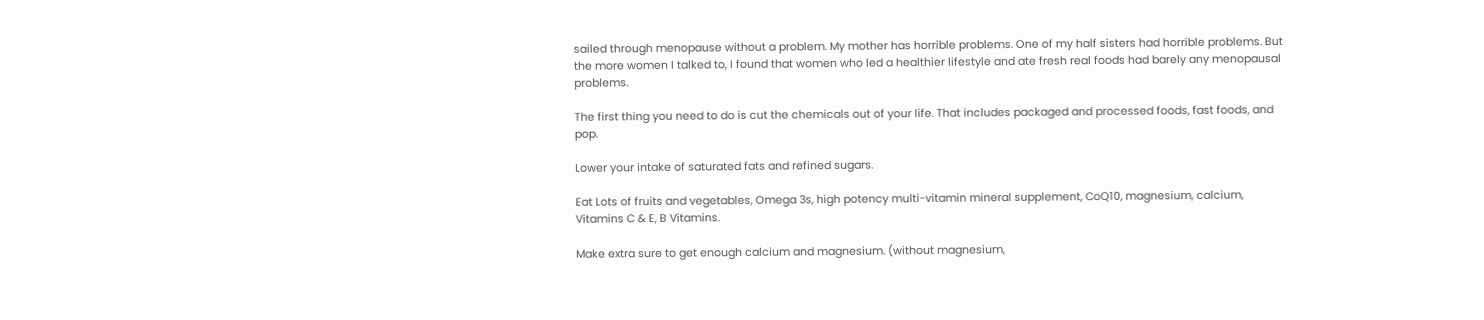sailed through menopause without a problem. My mother has horrible problems. One of my half sisters had horrible problems. But the more women I talked to, I found that women who led a healthier lifestyle and ate fresh real foods had barely any menopausal problems.

The first thing you need to do is cut the chemicals out of your life. That includes packaged and processed foods, fast foods, and pop.

Lower your intake of saturated fats and refined sugars.

Eat Lots of fruits and vegetables, Omega 3s, high potency multi-vitamin mineral supplement, CoQ10, magnesium, calcium, Vitamins C & E, B Vitamins.

Make extra sure to get enough calcium and magnesium. (without magnesium,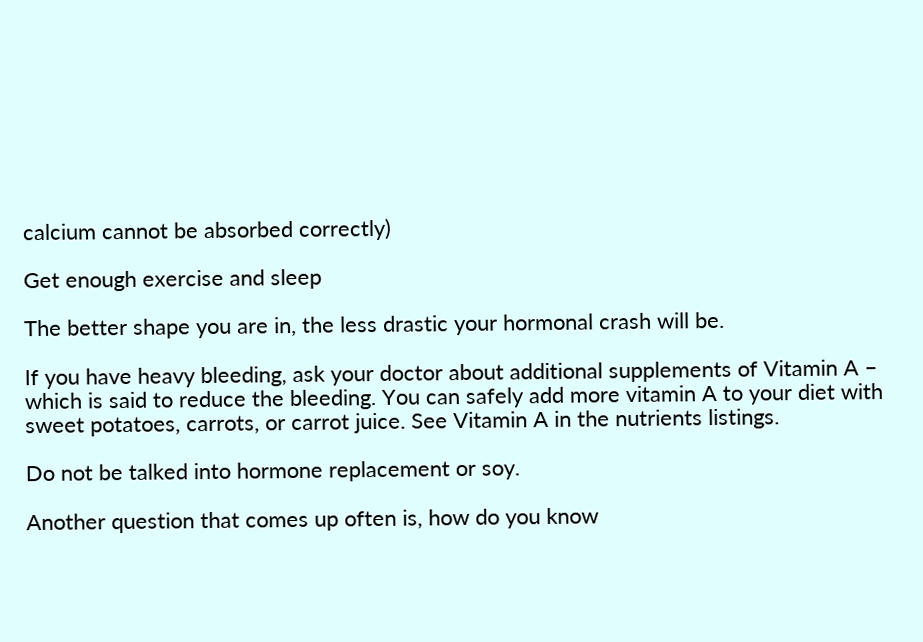calcium cannot be absorbed correctly)

Get enough exercise and sleep

The better shape you are in, the less drastic your hormonal crash will be.

If you have heavy bleeding, ask your doctor about additional supplements of Vitamin A – which is said to reduce the bleeding. You can safely add more vitamin A to your diet with sweet potatoes, carrots, or carrot juice. See Vitamin A in the nutrients listings.

Do not be talked into hormone replacement or soy.

Another question that comes up often is, how do you know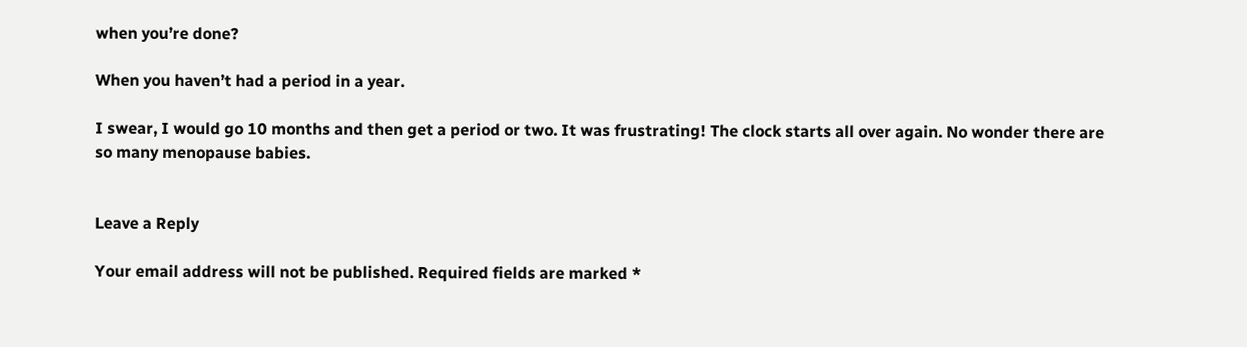when you’re done?

When you haven’t had a period in a year.

I swear, I would go 10 months and then get a period or two. It was frustrating! The clock starts all over again. No wonder there are so many menopause babies.


Leave a Reply

Your email address will not be published. Required fields are marked *